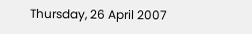Thursday, 26 April 2007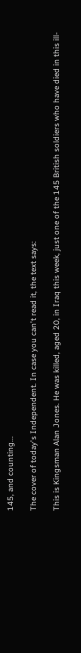145, and counting...

The cover of today's Independent. In case you can't read it, the text says:

This is Kingsman Alan Jones. He was killed, aged 20, in Iraq this week, just one of the 145 British soldiers who have died in this ill-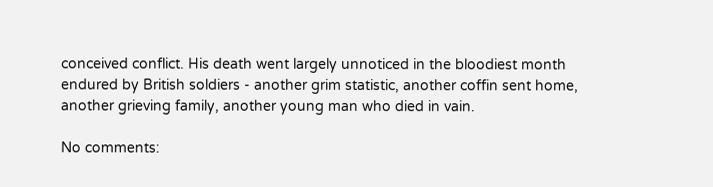conceived conflict. His death went largely unnoticed in the bloodiest month endured by British soldiers - another grim statistic, another coffin sent home, another grieving family, another young man who died in vain.

No comments: